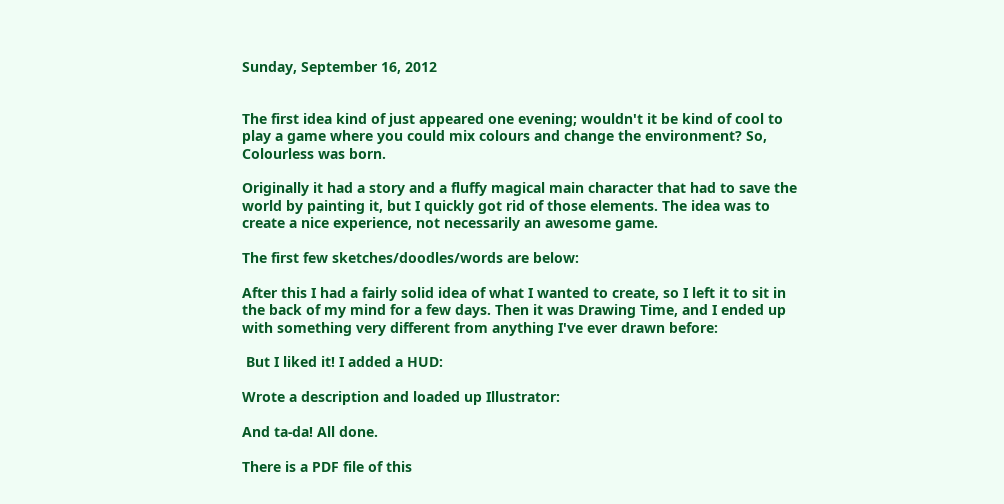Sunday, September 16, 2012


The first idea kind of just appeared one evening; wouldn't it be kind of cool to play a game where you could mix colours and change the environment? So, Colourless was born.

Originally it had a story and a fluffy magical main character that had to save the world by painting it, but I quickly got rid of those elements. The idea was to create a nice experience, not necessarily an awesome game.

The first few sketches/doodles/words are below:

After this I had a fairly solid idea of what I wanted to create, so I left it to sit in the back of my mind for a few days. Then it was Drawing Time, and I ended up with something very different from anything I've ever drawn before:

 But I liked it! I added a HUD:

Wrote a description and loaded up Illustrator:

And ta-da! All done.

There is a PDF file of this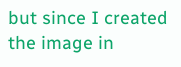but since I created the image in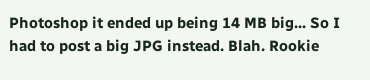Photoshop it ended up being 14 MB big... So I had to post a big JPG instead. Blah. Rookie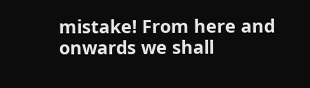mistake! From here and onwards we shall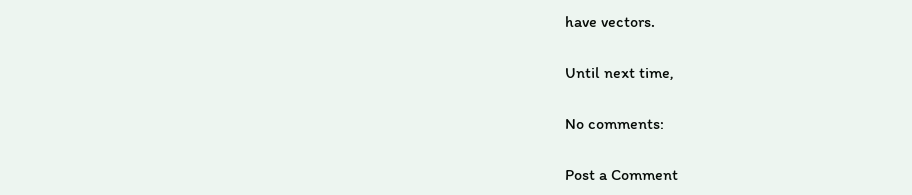have vectors.

Until next time,

No comments:

Post a Comment